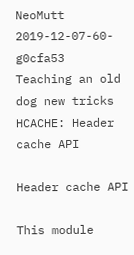NeoMutt  2019-12-07-60-g0cfa53
Teaching an old dog new tricks
HCACHE: Header cache API

Header cache API

This module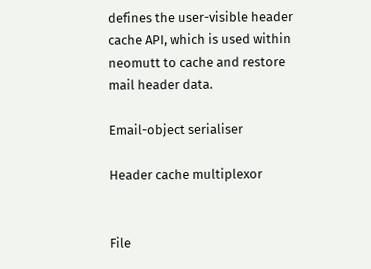defines the user-visible header cache API, which is used within neomutt to cache and restore mail header data.

Email-object serialiser

Header cache multiplexor


File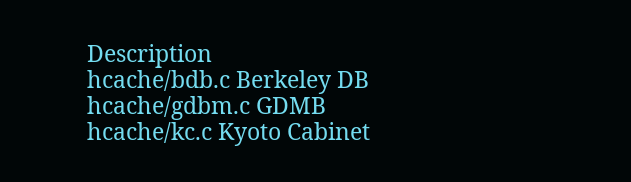Description
hcache/bdb.c Berkeley DB
hcache/gdbm.c GDMB
hcache/kc.c Kyoto Cabinet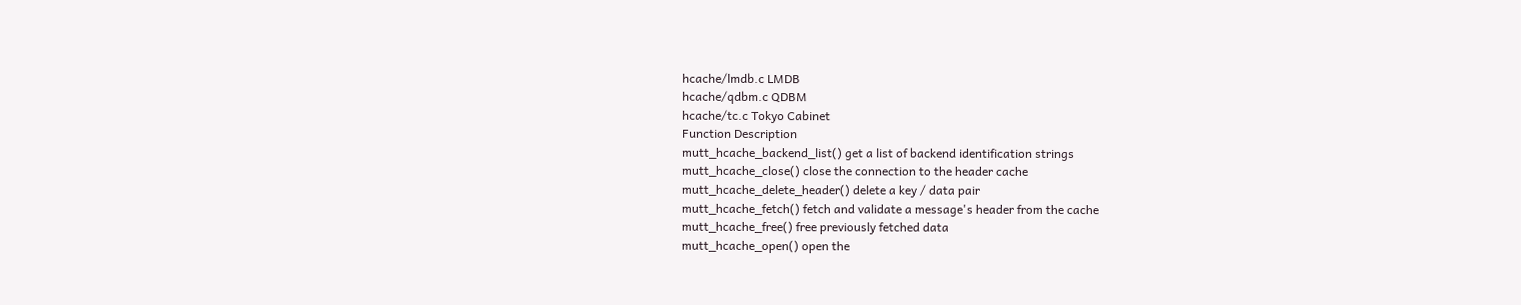hcache/lmdb.c LMDB
hcache/qdbm.c QDBM
hcache/tc.c Tokyo Cabinet
Function Description
mutt_hcache_backend_list() get a list of backend identification strings
mutt_hcache_close() close the connection to the header cache
mutt_hcache_delete_header() delete a key / data pair
mutt_hcache_fetch() fetch and validate a message's header from the cache
mutt_hcache_free() free previously fetched data
mutt_hcache_open() open the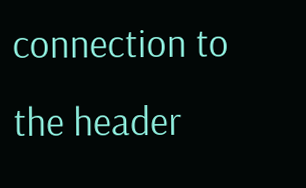connection to the header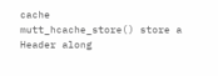cache
mutt_hcache_store() store a Header along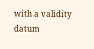with a validity datum